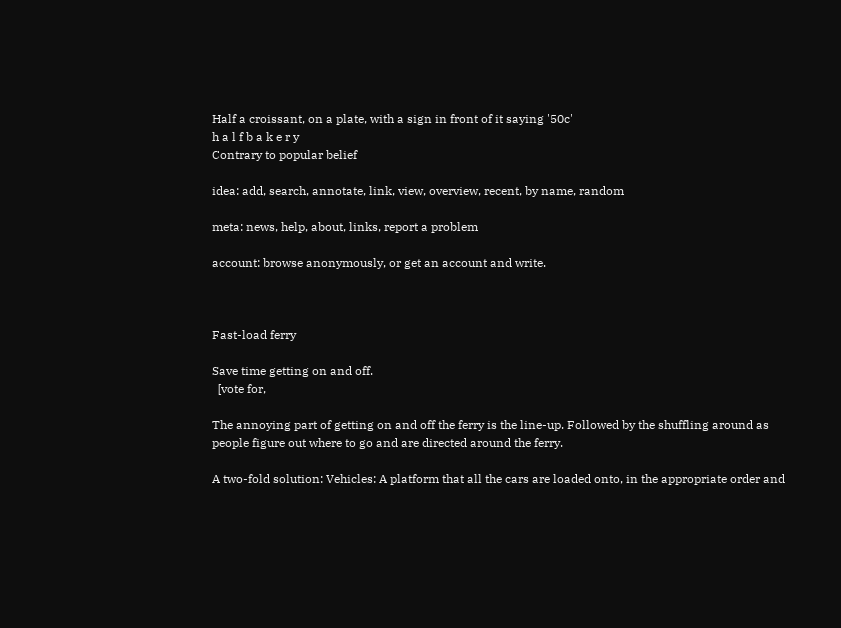Half a croissant, on a plate, with a sign in front of it saying '50c'
h a l f b a k e r y
Contrary to popular belief

idea: add, search, annotate, link, view, overview, recent, by name, random

meta: news, help, about, links, report a problem

account: browse anonymously, or get an account and write.



Fast-load ferry

Save time getting on and off.
  [vote for,

The annoying part of getting on and off the ferry is the line-up. Followed by the shuffling around as people figure out where to go and are directed around the ferry.

A two-fold solution: Vehicles: A platform that all the cars are loaded onto, in the appropriate order and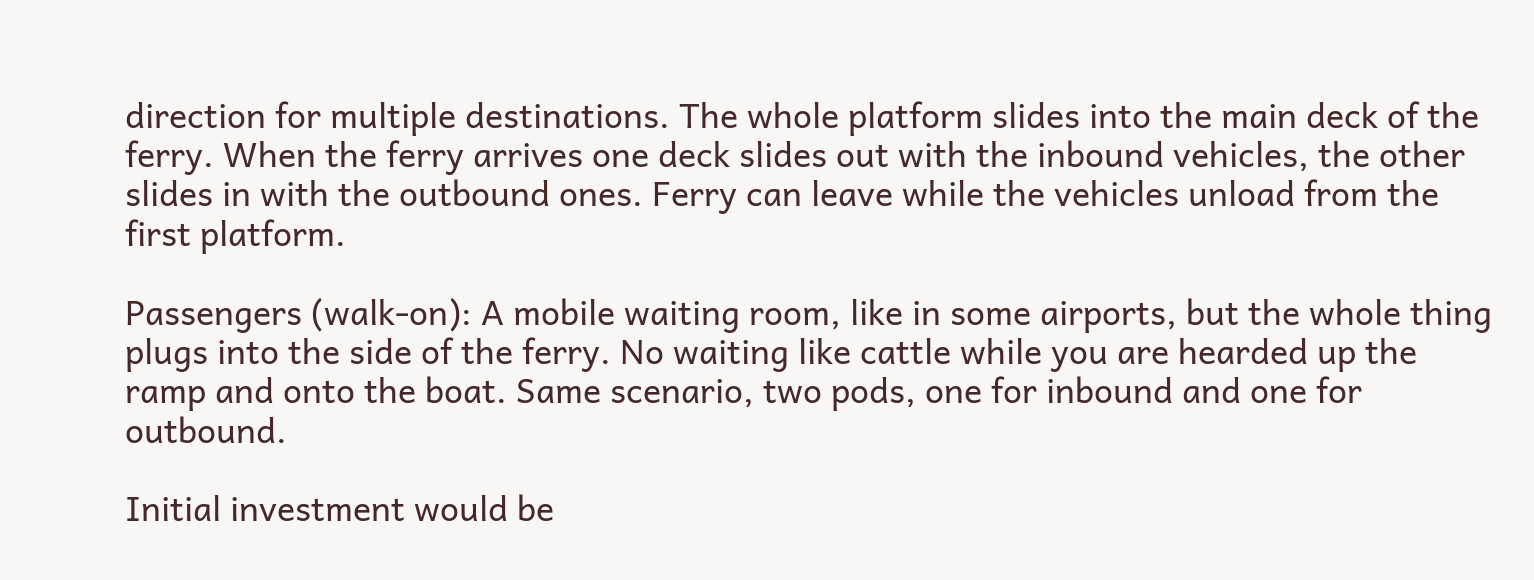direction for multiple destinations. The whole platform slides into the main deck of the ferry. When the ferry arrives one deck slides out with the inbound vehicles, the other slides in with the outbound ones. Ferry can leave while the vehicles unload from the first platform.

Passengers (walk-on): A mobile waiting room, like in some airports, but the whole thing plugs into the side of the ferry. No waiting like cattle while you are hearded up the ramp and onto the boat. Same scenario, two pods, one for inbound and one for outbound.

Initial investment would be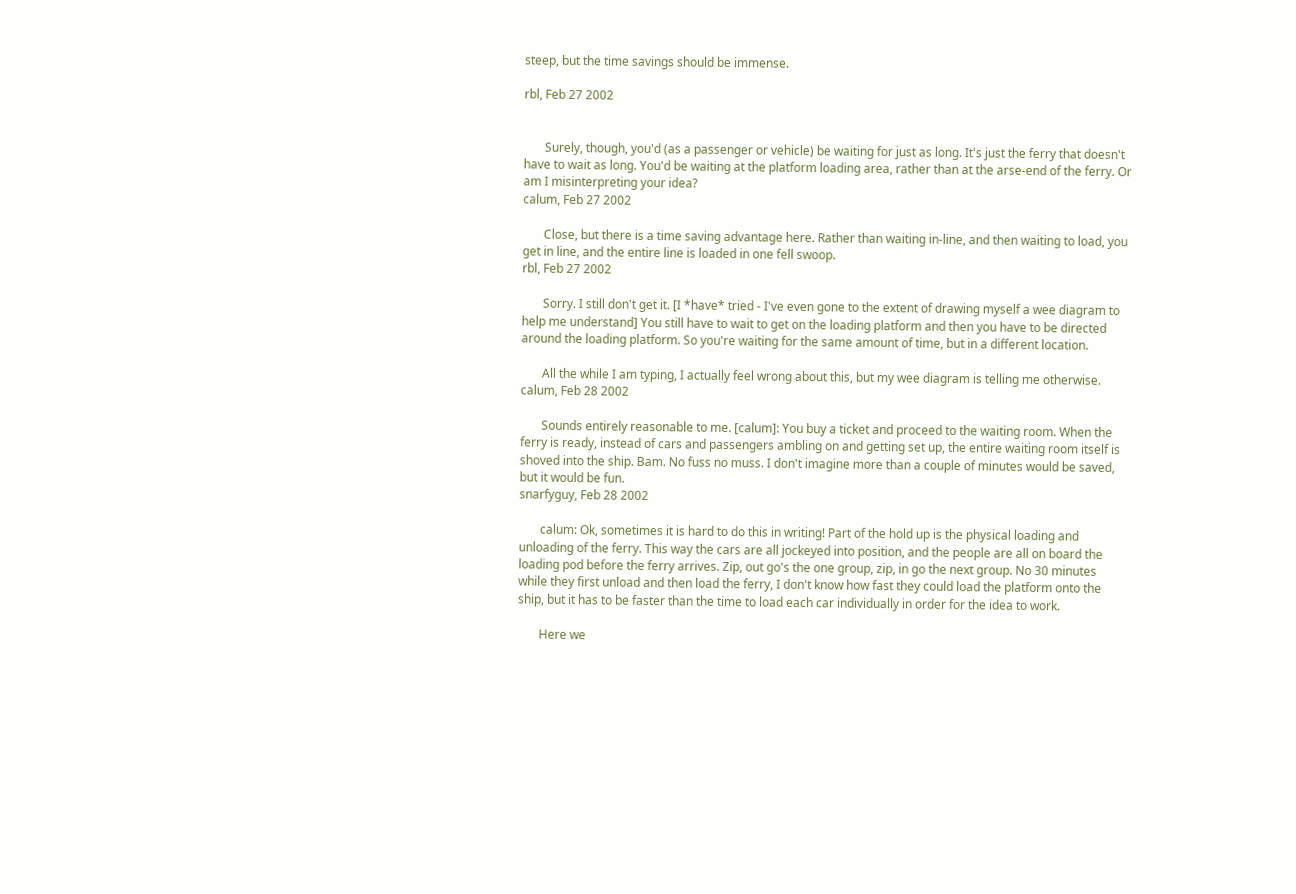steep, but the time savings should be immense.

rbl, Feb 27 2002


       Surely, though, you'd (as a passenger or vehicle) be waiting for just as long. It's just the ferry that doesn't have to wait as long. You'd be waiting at the platform loading area, rather than at the arse-end of the ferry. Or am I misinterpreting your idea?
calum, Feb 27 2002

       Close, but there is a time saving advantage here. Rather than waiting in-line, and then waiting to load, you get in line, and the entire line is loaded in one fell swoop.
rbl, Feb 27 2002

       Sorry. I still don't get it. [I *have* tried - I've even gone to the extent of drawing myself a wee diagram to help me understand] You still have to wait to get on the loading platform and then you have to be directed around the loading platform. So you're waiting for the same amount of time, but in a different location.

       All the while I am typing, I actually feel wrong about this, but my wee diagram is telling me otherwise.
calum, Feb 28 2002

       Sounds entirely reasonable to me. [calum]: You buy a ticket and proceed to the waiting room. When the ferry is ready, instead of cars and passengers ambling on and getting set up, the entire waiting room itself is shoved into the ship. Bam. No fuss no muss. I don't imagine more than a couple of minutes would be saved, but it would be fun.
snarfyguy, Feb 28 2002

       calum: Ok, sometimes it is hard to do this in writing! Part of the hold up is the physical loading and unloading of the ferry. This way the cars are all jockeyed into position, and the people are all on board the loading pod before the ferry arrives. Zip, out go's the one group, zip, in go the next group. No 30 minutes while they first unload and then load the ferry, I don't know how fast they could load the platform onto the ship, but it has to be faster than the time to load each car individually in order for the idea to work.

       Here we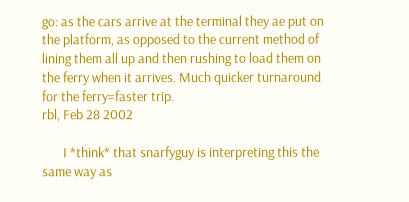go: as the cars arrive at the terminal they ae put on the platform, as opposed to the current method of lining them all up and then rushing to load them on the ferry when it arrives. Much quicker turnaround for the ferry=faster trip.
rbl, Feb 28 2002

       I *think* that snarfyguy is interpreting this the same way as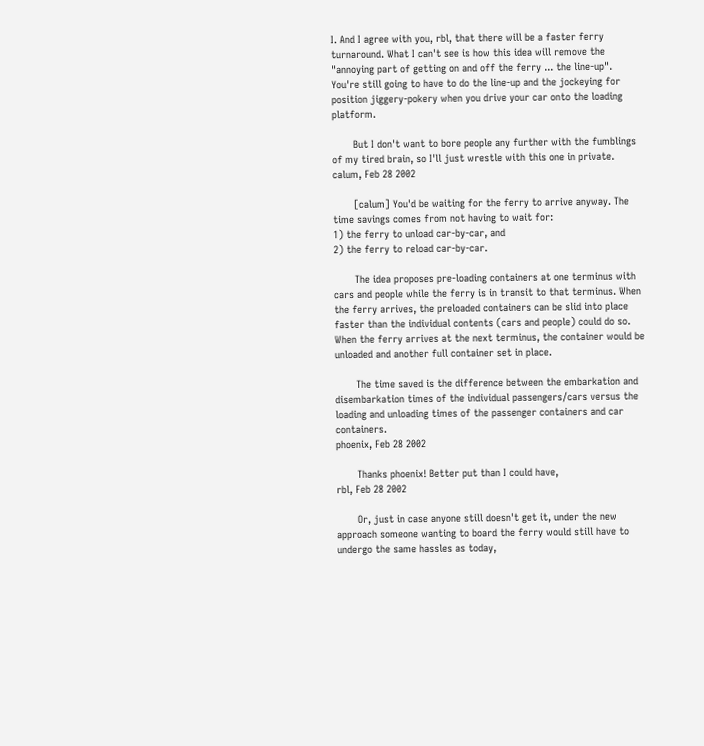I. And I agree with you, rbl, that there will be a faster ferry turnaround. What I can't see is how this idea will remove the "annoying part of getting on and off the ferry ... the line-up". You're still going to have to do the line-up and the jockeying for position jiggery-pokery when you drive your car onto the loading platform.

       But I don't want to bore people any further with the fumblings of my tired brain, so I'll just wrestle with this one in private.
calum, Feb 28 2002

       [calum] You'd be waiting for the ferry to arrive anyway. The time savings comes from not having to wait for:
1) the ferry to unload car-by-car, and
2) the ferry to reload car-by-car.

       The idea proposes pre-loading containers at one terminus with cars and people while the ferry is in transit to that terminus. When the ferry arrives, the preloaded containers can be slid into place faster than the individual contents (cars and people) could do so. When the ferry arrives at the next terminus, the container would be unloaded and another full container set in place.

       The time saved is the difference between the embarkation and disembarkation times of the individual passengers/cars versus the loading and unloading times of the passenger containers and car containers.
phoenix, Feb 28 2002

       Thanks phoenix! Better put than I could have,
rbl, Feb 28 2002

       Or, just in case anyone still doesn't get it, under the new approach someone wanting to board the ferry would still have to undergo the same hassles as today,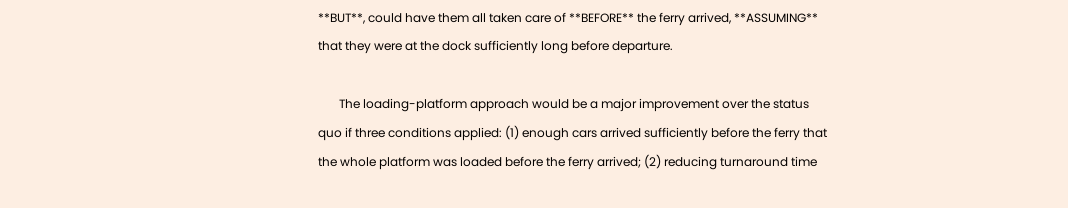**BUT**, could have them all taken care of **BEFORE** the ferry arrived, **ASSUMING** that they were at the dock sufficiently long before departure.

       The loading-platform approach would be a major improvement over the status quo if three conditions applied: (1) enough cars arrived sufficiently before the ferry that the whole platform was loaded before the ferry arrived; (2) reducing turnaround time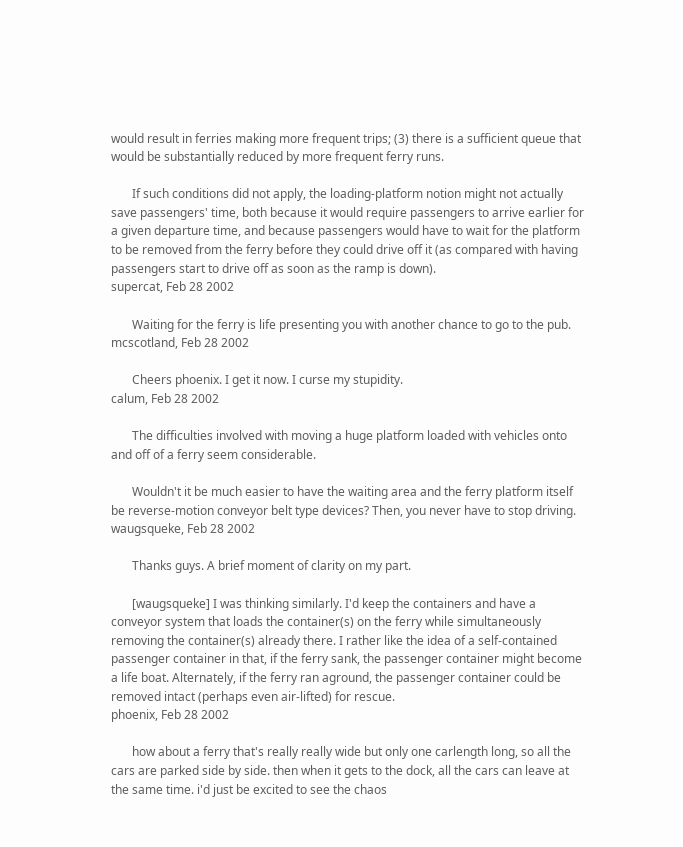would result in ferries making more frequent trips; (3) there is a sufficient queue that would be substantially reduced by more frequent ferry runs.

       If such conditions did not apply, the loading-platform notion might not actually save passengers' time, both because it would require passengers to arrive earlier for a given departure time, and because passengers would have to wait for the platform to be removed from the ferry before they could drive off it (as compared with having passengers start to drive off as soon as the ramp is down).
supercat, Feb 28 2002

       Waiting for the ferry is life presenting you with another chance to go to the pub.
mcscotland, Feb 28 2002

       Cheers phoenix. I get it now. I curse my stupidity.
calum, Feb 28 2002

       The difficulties involved with moving a huge platform loaded with vehicles onto and off of a ferry seem considerable.

       Wouldn't it be much easier to have the waiting area and the ferry platform itself be reverse-motion conveyor belt type devices? Then, you never have to stop driving.
waugsqueke, Feb 28 2002

       Thanks guys. A brief moment of clarity on my part.

       [waugsqueke] I was thinking similarly. I'd keep the containers and have a conveyor system that loads the container(s) on the ferry while simultaneously removing the container(s) already there. I rather like the idea of a self-contained passenger container in that, if the ferry sank, the passenger container might become a life boat. Alternately, if the ferry ran aground, the passenger container could be removed intact (perhaps even air-lifted) for rescue.
phoenix, Feb 28 2002

       how about a ferry that's really really wide but only one carlength long, so all the cars are parked side by side. then when it gets to the dock, all the cars can leave at the same time. i'd just be excited to see the chaos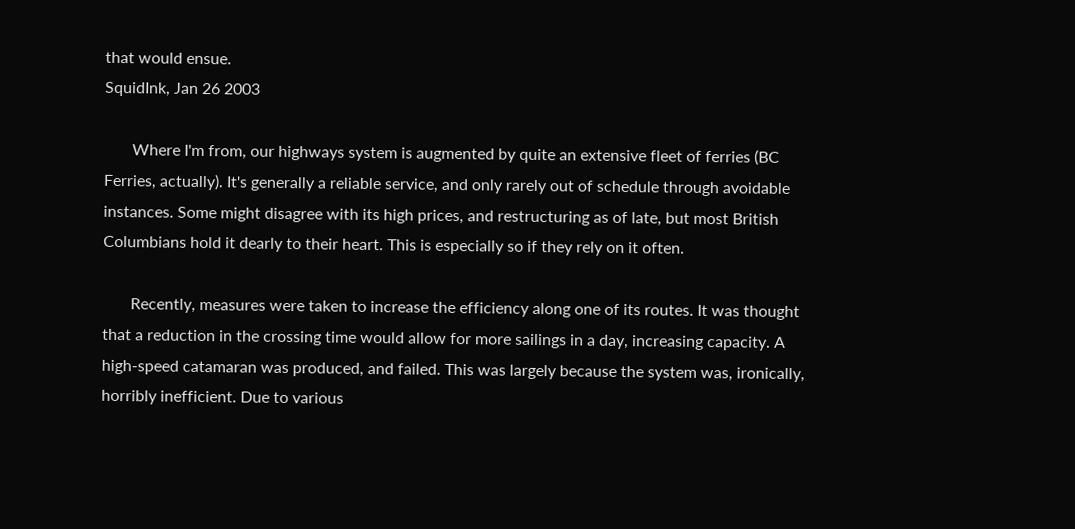that would ensue.
SquidInk, Jan 26 2003

       Where I'm from, our highways system is augmented by quite an extensive fleet of ferries (BC Ferries, actually). It's generally a reliable service, and only rarely out of schedule through avoidable instances. Some might disagree with its high prices, and restructuring as of late, but most British Columbians hold it dearly to their heart. This is especially so if they rely on it often.

       Recently, measures were taken to increase the efficiency along one of its routes. It was thought that a reduction in the crossing time would allow for more sailings in a day, increasing capacity. A high-speed catamaran was produced, and failed. This was largely because the system was, ironically, horribly inefficient. Due to various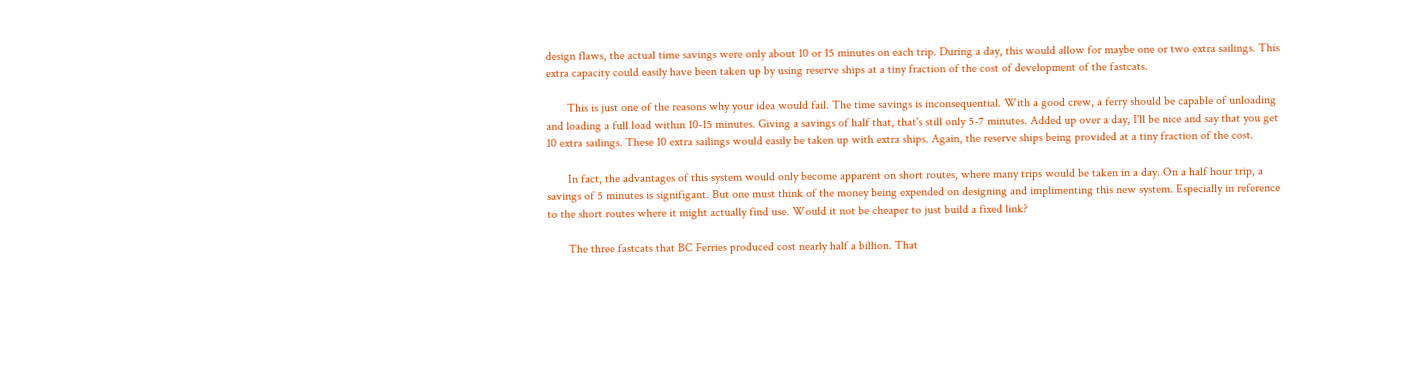design flaws, the actual time savings were only about 10 or 15 minutes on each trip. During a day, this would allow for maybe one or two extra sailings. This extra capacity could easily have been taken up by using reserve ships at a tiny fraction of the cost of development of the fastcats.

       This is just one of the reasons why your idea would fail. The time savings is inconsequential. With a good crew, a ferry should be capable of unloading and loading a full load within 10-15 minutes. Giving a savings of half that, that's still only 5-7 minutes. Added up over a day, I'll be nice and say that you get 10 extra sailings. These 10 extra sailings would easily be taken up with extra ships. Again, the reserve ships being provided at a tiny fraction of the cost.

       In fact, the advantages of this system would only become apparent on short routes, where many trips would be taken in a day. On a half hour trip, a savings of 5 minutes is signifigant. But one must think of the money being expended on designing and implimenting this new system. Especially in reference to the short routes where it might actually find use. Would it not be cheaper to just build a fixed link?

       The three fastcats that BC Ferries produced cost nearly half a billion. That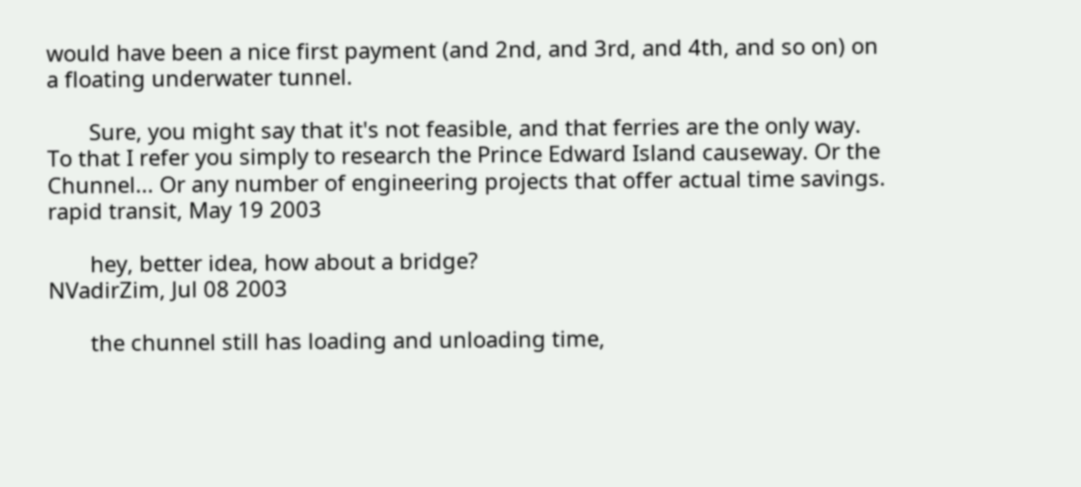would have been a nice first payment (and 2nd, and 3rd, and 4th, and so on) on a floating underwater tunnel.

       Sure, you might say that it's not feasible, and that ferries are the only way. To that I refer you simply to research the Prince Edward Island causeway. Or the Chunnel... Or any number of engineering projects that offer actual time savings.
rapid transit, May 19 2003

       hey, better idea, how about a bridge?
NVadirZim, Jul 08 2003

       the chunnel still has loading and unloading time,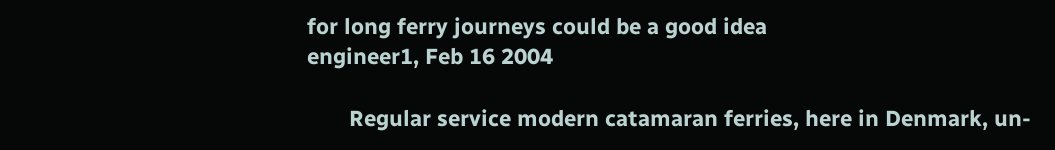for long ferry journeys could be a good idea
engineer1, Feb 16 2004

       Regular service modern catamaran ferries, here in Denmark, un-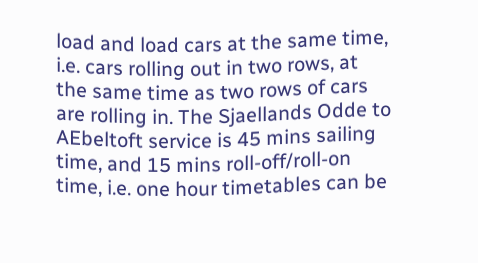load and load cars at the same time, i.e. cars rolling out in two rows, at the same time as two rows of cars are rolling in. The Sjaellands Odde to AEbeltoft service is 45 mins sailing time, and 15 mins roll-off/roll-on time, i.e. one hour timetables can be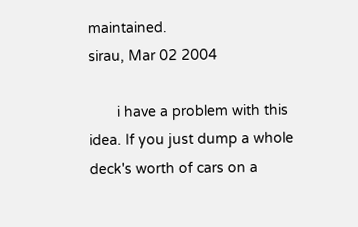maintained.
sirau, Mar 02 2004

       i have a problem with this idea. If you just dump a whole deck's worth of cars on a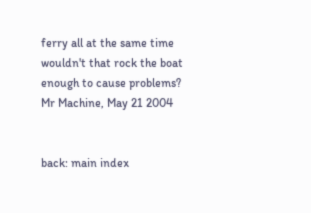ferry all at the same time wouldn't that rock the boat enough to cause problems?
Mr Machine, May 21 2004


back: main index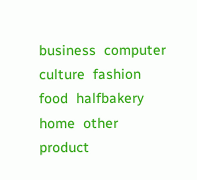business  computer  culture  fashion  food  halfbakery  home  other  product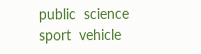public  science  sport  vehicle